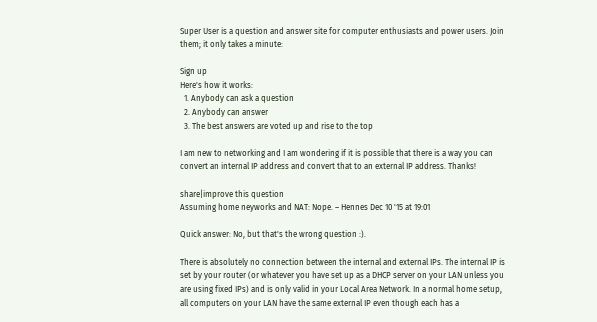Super User is a question and answer site for computer enthusiasts and power users. Join them; it only takes a minute:

Sign up
Here's how it works:
  1. Anybody can ask a question
  2. Anybody can answer
  3. The best answers are voted up and rise to the top

I am new to networking and I am wondering if it is possible that there is a way you can convert an internal IP address and convert that to an external IP address. Thanks!

share|improve this question
Assuming home neyworks and NAT: Nope. – Hennes Dec 10 '15 at 19:01

Quick answer: No, but that's the wrong question :).

There is absolutely no connection between the internal and external IPs. The internal IP is set by your router (or whatever you have set up as a DHCP server on your LAN unless you are using fixed IPs) and is only valid in your Local Area Network. In a normal home setup, all computers on your LAN have the same external IP even though each has a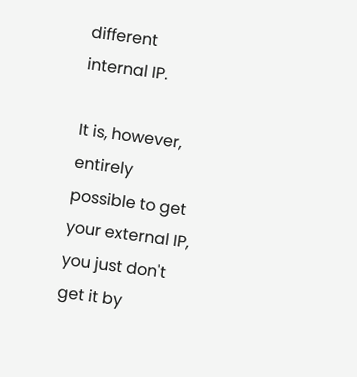different internal IP.

It is, however, entirely possible to get your external IP, you just don't get it by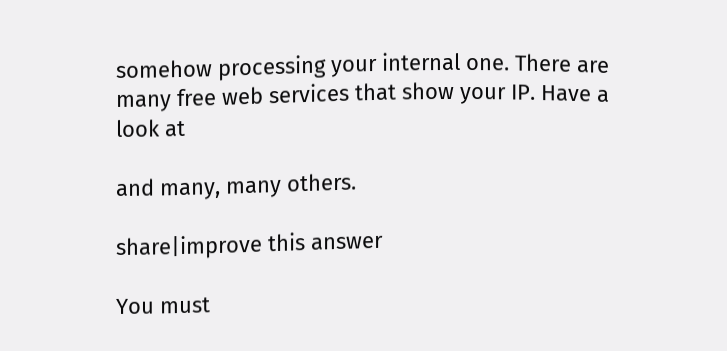somehow processing your internal one. There are many free web services that show your IP. Have a look at

and many, many others.

share|improve this answer

You must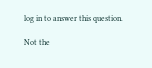log in to answer this question.

Not the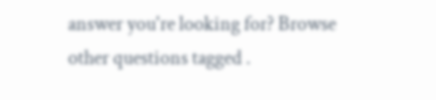answer you're looking for? Browse other questions tagged .